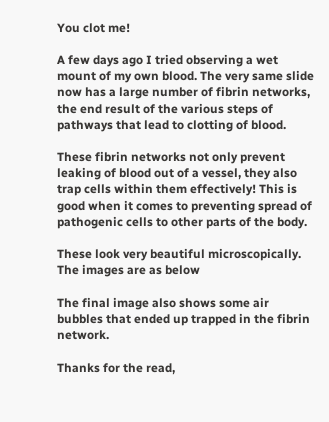You clot me!

A few days ago I tried observing a wet mount of my own blood. The very same slide now has a large number of fibrin networks, the end result of the various steps of pathways that lead to clotting of blood.

These fibrin networks not only prevent leaking of blood out of a vessel, they also trap cells within them effectively! This is good when it comes to preventing spread of pathogenic cells to other parts of the body.

These look very beautiful microscopically. The images are as below

The final image also shows some air bubbles that ended up trapped in the fibrin network.

Thanks for the read,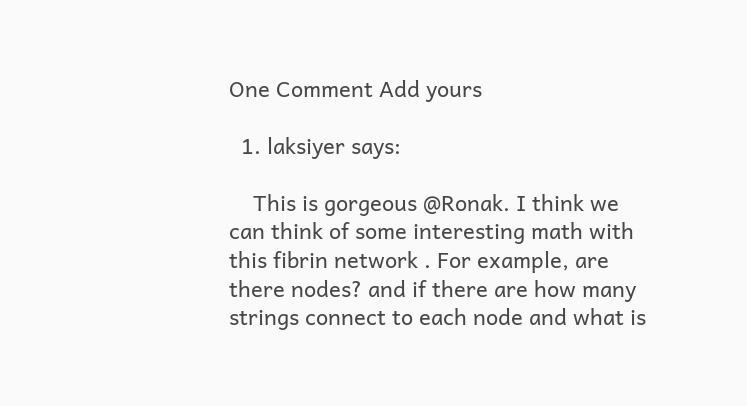One Comment Add yours

  1. laksiyer says:

    This is gorgeous @Ronak. I think we can think of some interesting math with this fibrin network . For example, are there nodes? and if there are how many strings connect to each node and what is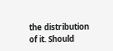the distribution of it. Should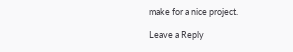make for a nice project.

Leave a Reply